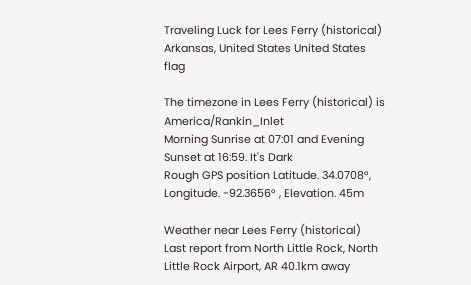Traveling Luck for Lees Ferry (historical) Arkansas, United States United States flag

The timezone in Lees Ferry (historical) is America/Rankin_Inlet
Morning Sunrise at 07:01 and Evening Sunset at 16:59. It's Dark
Rough GPS position Latitude. 34.0708°, Longitude. -92.3656° , Elevation. 45m

Weather near Lees Ferry (historical) Last report from North Little Rock, North Little Rock Airport, AR 40.1km away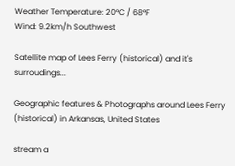Weather Temperature: 20°C / 68°F
Wind: 9.2km/h Southwest

Satellite map of Lees Ferry (historical) and it's surroudings...

Geographic features & Photographs around Lees Ferry (historical) in Arkansas, United States

stream a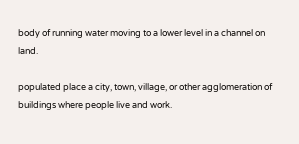body of running water moving to a lower level in a channel on land.

populated place a city, town, village, or other agglomeration of buildings where people live and work.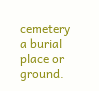cemetery a burial place or ground.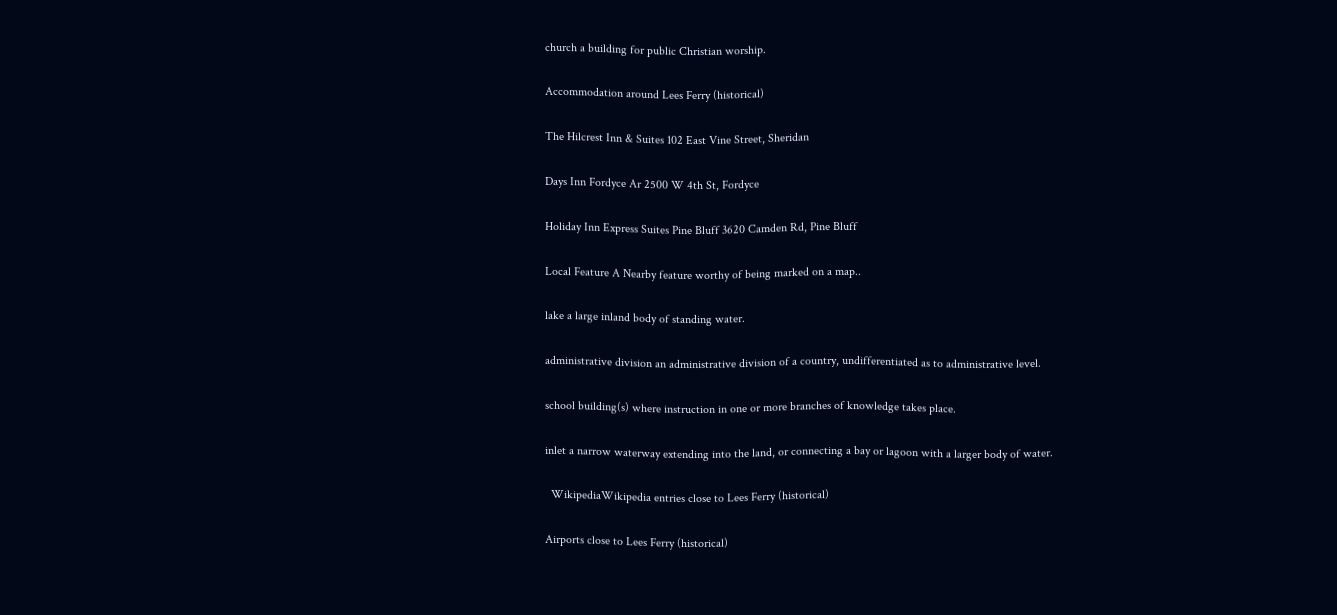church a building for public Christian worship.

Accommodation around Lees Ferry (historical)

The Hilcrest Inn & Suites 102 East Vine Street, Sheridan

Days Inn Fordyce Ar 2500 W 4th St, Fordyce

Holiday Inn Express Suites Pine Bluff 3620 Camden Rd, Pine Bluff

Local Feature A Nearby feature worthy of being marked on a map..

lake a large inland body of standing water.

administrative division an administrative division of a country, undifferentiated as to administrative level.

school building(s) where instruction in one or more branches of knowledge takes place.

inlet a narrow waterway extending into the land, or connecting a bay or lagoon with a larger body of water.

  WikipediaWikipedia entries close to Lees Ferry (historical)

Airports close to Lees Ferry (historical)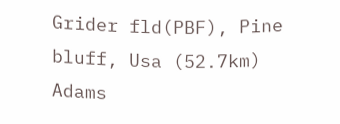Grider fld(PBF), Pine bluff, Usa (52.7km)
Adams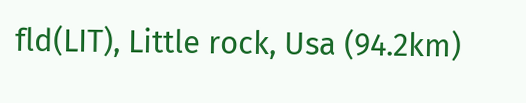fld(LIT), Little rock, Usa (94.2km)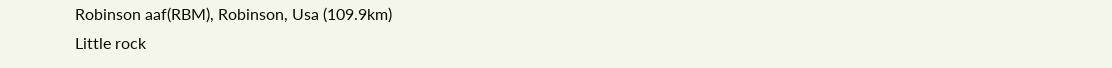Robinson aaf(RBM), Robinson, Usa (109.9km)
Little rock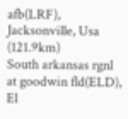afb(LRF), Jacksonville, Usa (121.9km)
South arkansas rgnl at goodwin fld(ELD), El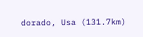dorado, Usa (131.7km)